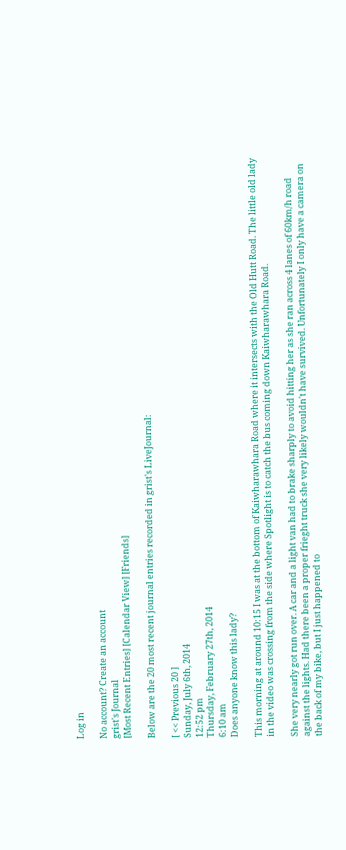Log in

No account? Create an account
grist's Journal
[Most Recent Entries] [Calendar View] [Friends]

Below are the 20 most recent journal entries recorded in grist's LiveJournal:

[ << Previous 20 ]
Sunday, July 6th, 2014
12:52 pm
Thursday, February 27th, 2014
6:10 am
Does anyone know this lady?

This morning at around 10:15 I was at the bottom of Kaiwharawhara Road where it intersects with the Old Hutt Road. The little old lady in the video was crossing from the side where Spotlight is to catch the bus coming down Kaiwharawhara Road.

She very nearly got run over. A car and a light van had to brake sharply to avoid hitting her as she ran across 4 lanes of 60km/h road against the lights. Had there been a proper frieght truck she very likely wouldn't have survived. Unfortunately I only have a camera on the back of my bike, but I just happened to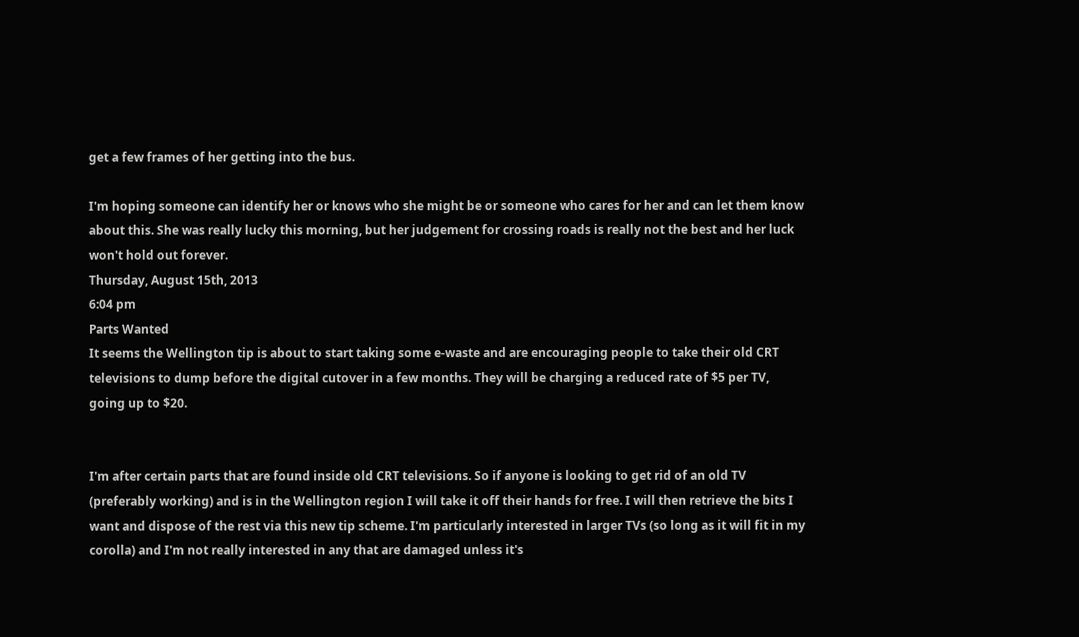get a few frames of her getting into the bus.

I'm hoping someone can identify her or knows who she might be or someone who cares for her and can let them know about this. She was really lucky this morning, but her judgement for crossing roads is really not the best and her luck won't hold out forever.
Thursday, August 15th, 2013
6:04 pm
Parts Wanted
It seems the Wellington tip is about to start taking some e-waste and are encouraging people to take their old CRT televisions to dump before the digital cutover in a few months. They will be charging a reduced rate of $5 per TV, going up to $20.


I'm after certain parts that are found inside old CRT televisions. So if anyone is looking to get rid of an old TV (preferably working) and is in the Wellington region I will take it off their hands for free. I will then retrieve the bits I want and dispose of the rest via this new tip scheme. I'm particularly interested in larger TVs (so long as it will fit in my corolla) and I'm not really interested in any that are damaged unless it's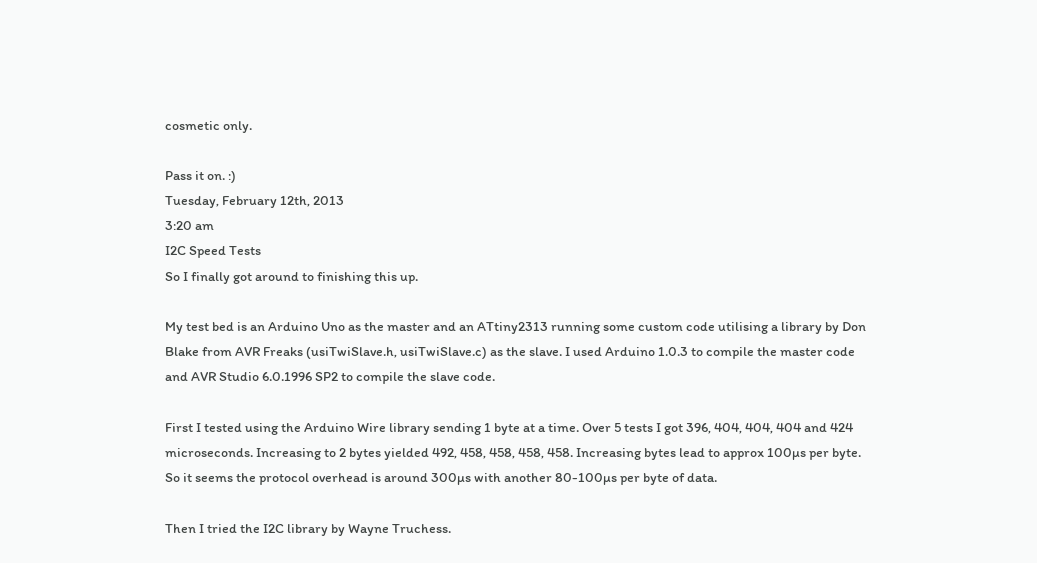cosmetic only.

Pass it on. :)
Tuesday, February 12th, 2013
3:20 am
I2C Speed Tests
So I finally got around to finishing this up.

My test bed is an Arduino Uno as the master and an ATtiny2313 running some custom code utilising a library by Don Blake from AVR Freaks (usiTwiSlave.h, usiTwiSlave.c) as the slave. I used Arduino 1.0.3 to compile the master code and AVR Studio 6.0.1996 SP2 to compile the slave code.

First I tested using the Arduino Wire library sending 1 byte at a time. Over 5 tests I got 396, 404, 404, 404 and 424 microseconds. Increasing to 2 bytes yielded 492, 458, 458, 458, 458. Increasing bytes lead to approx 100µs per byte. So it seems the protocol overhead is around 300µs with another 80-100µs per byte of data.

Then I tried the I2C library by Wayne Truchess.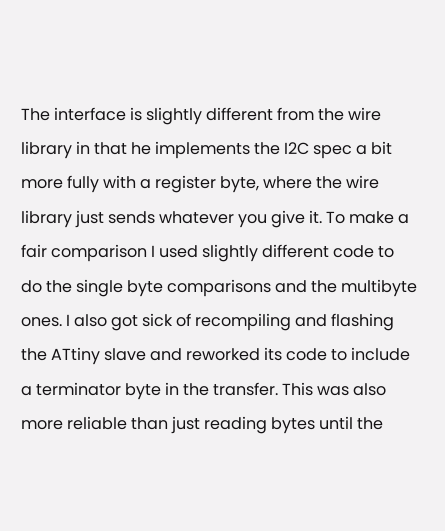The interface is slightly different from the wire library in that he implements the I2C spec a bit more fully with a register byte, where the wire library just sends whatever you give it. To make a fair comparison I used slightly different code to do the single byte comparisons and the multibyte ones. I also got sick of recompiling and flashing the ATtiny slave and reworked its code to include a terminator byte in the transfer. This was also more reliable than just reading bytes until the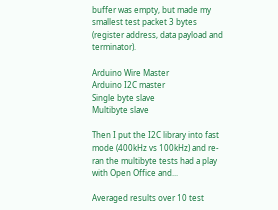buffer was empty, but made my smallest test packet 3 bytes (register address, data payload and terminator).

Arduino Wire Master
Arduino I2C master
Single byte slave
Multibyte slave

Then I put the I2C library into fast mode (400kHz vs 100kHz) and re-ran the multibyte tests had a play with Open Office and...

Averaged results over 10 test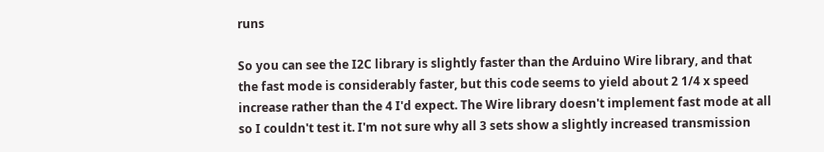runs

So you can see the I2C library is slightly faster than the Arduino Wire library, and that the fast mode is considerably faster, but this code seems to yield about 2 1/4 x speed increase rather than the 4 I'd expect. The Wire library doesn't implement fast mode at all so I couldn't test it. I'm not sure why all 3 sets show a slightly increased transmission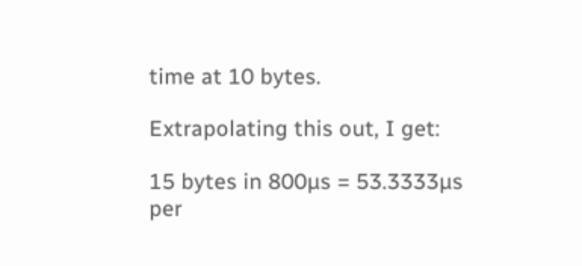time at 10 bytes.

Extrapolating this out, I get:

15 bytes in 800µs = 53.3333µs per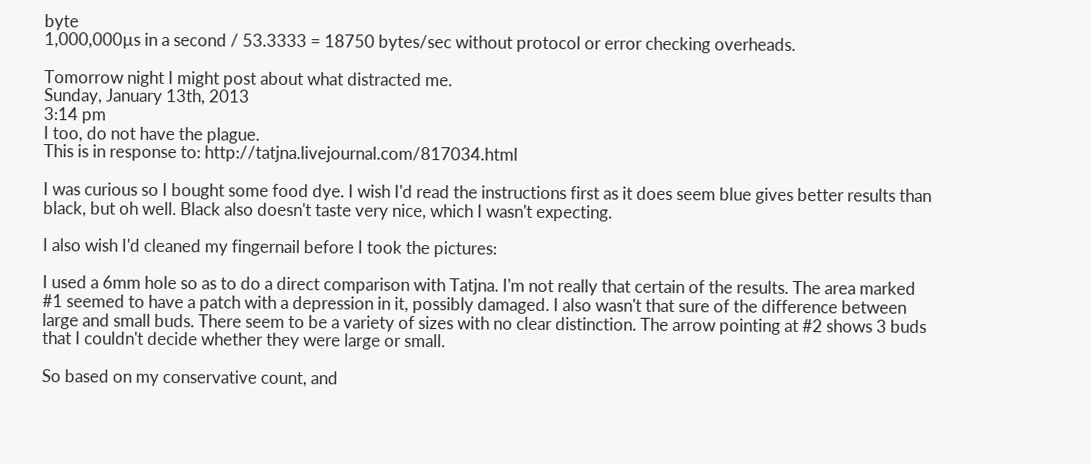byte
1,000,000µs in a second / 53.3333 = 18750 bytes/sec without protocol or error checking overheads.

Tomorrow night I might post about what distracted me.
Sunday, January 13th, 2013
3:14 pm
I too, do not have the plague.
This is in response to: http://tatjna.livejournal.com/817034.html

I was curious so I bought some food dye. I wish I'd read the instructions first as it does seem blue gives better results than black, but oh well. Black also doesn't taste very nice, which I wasn't expecting.

I also wish I'd cleaned my fingernail before I took the pictures:

I used a 6mm hole so as to do a direct comparison with Tatjna. I'm not really that certain of the results. The area marked #1 seemed to have a patch with a depression in it, possibly damaged. I also wasn't that sure of the difference between large and small buds. There seem to be a variety of sizes with no clear distinction. The arrow pointing at #2 shows 3 buds that I couldn't decide whether they were large or small.

So based on my conservative count, and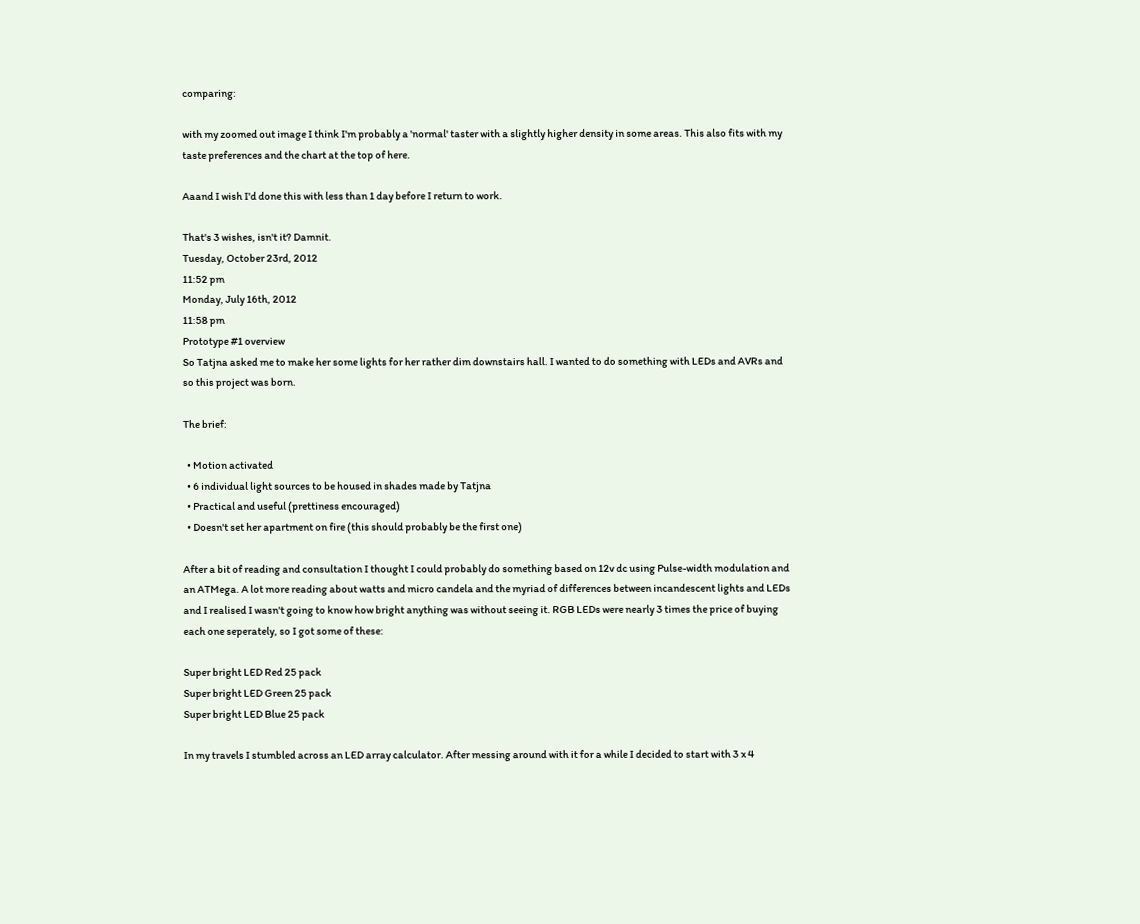comparing:

with my zoomed out image I think I'm probably a 'normal' taster with a slightly higher density in some areas. This also fits with my taste preferences and the chart at the top of here.

Aaand I wish I'd done this with less than 1 day before I return to work.

That's 3 wishes, isn't it? Damnit.
Tuesday, October 23rd, 2012
11:52 pm
Monday, July 16th, 2012
11:58 pm
Prototype #1 overview
So Tatjna asked me to make her some lights for her rather dim downstairs hall. I wanted to do something with LEDs and AVRs and so this project was born.

The brief:

  • Motion activated
  • 6 individual light sources to be housed in shades made by Tatjna
  • Practical and useful (prettiness encouraged)
  • Doesn't set her apartment on fire (this should probably be the first one)

After a bit of reading and consultation I thought I could probably do something based on 12v dc using Pulse-width modulation and an ATMega. A lot more reading about watts and micro candela and the myriad of differences between incandescent lights and LEDs and I realised I wasn't going to know how bright anything was without seeing it. RGB LEDs were nearly 3 times the price of buying each one seperately, so I got some of these:

Super bright LED Red 25 pack
Super bright LED Green 25 pack
Super bright LED Blue 25 pack

In my travels I stumbled across an LED array calculator. After messing around with it for a while I decided to start with 3 x 4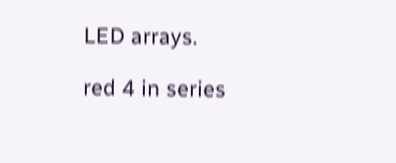LED arrays.

red 4 in series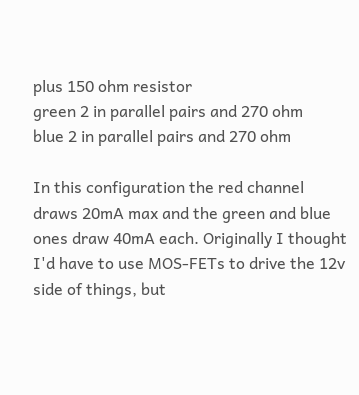plus 150 ohm resistor
green 2 in parallel pairs and 270 ohm
blue 2 in parallel pairs and 270 ohm

In this configuration the red channel draws 20mA max and the green and blue ones draw 40mA each. Originally I thought I'd have to use MOS-FETs to drive the 12v side of things, but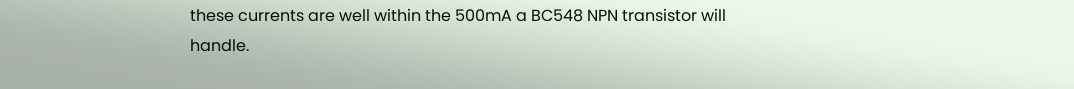these currents are well within the 500mA a BC548 NPN transistor will handle.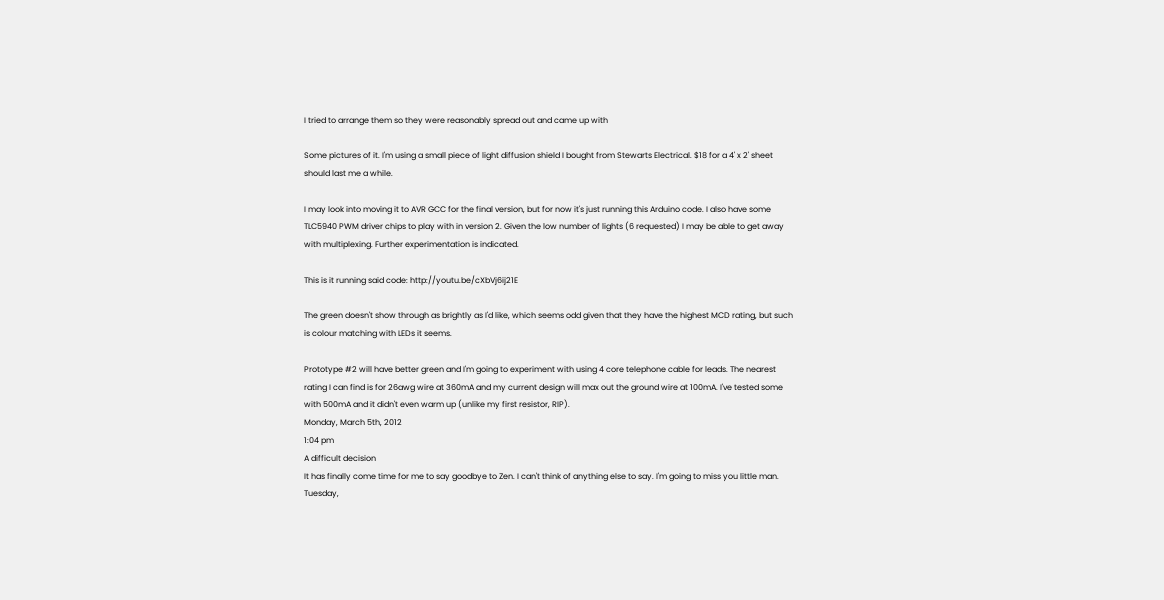I tried to arrange them so they were reasonably spread out and came up with

Some pictures of it. I'm using a small piece of light diffusion shield I bought from Stewarts Electrical. $18 for a 4' x 2' sheet should last me a while.

I may look into moving it to AVR GCC for the final version, but for now it's just running this Arduino code. I also have some TLC5940 PWM driver chips to play with in version 2. Given the low number of lights (6 requested) I may be able to get away with multiplexing. Further experimentation is indicated.

This is it running said code: http://youtu.be/cXbVj6ij21E

The green doesn't show through as brightly as I'd like, which seems odd given that they have the highest MCD rating, but such is colour matching with LEDs it seems.

Prototype #2 will have better green and I'm going to experiment with using 4 core telephone cable for leads. The nearest rating I can find is for 26awg wire at 360mA and my current design will max out the ground wire at 100mA. I've tested some with 500mA and it didn't even warm up (unlike my first resistor, RIP).
Monday, March 5th, 2012
1:04 pm
A difficult decision
It has finally come time for me to say goodbye to Zen. I can't think of anything else to say. I'm going to miss you little man.
Tuesday,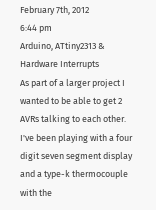February 7th, 2012
6:44 pm
Arduino, ATtiny2313 & Hardware Interrupts
As part of a larger project I wanted to be able to get 2 AVRs talking to each other. I've been playing with a four digit seven segment display and a type-k thermocouple with the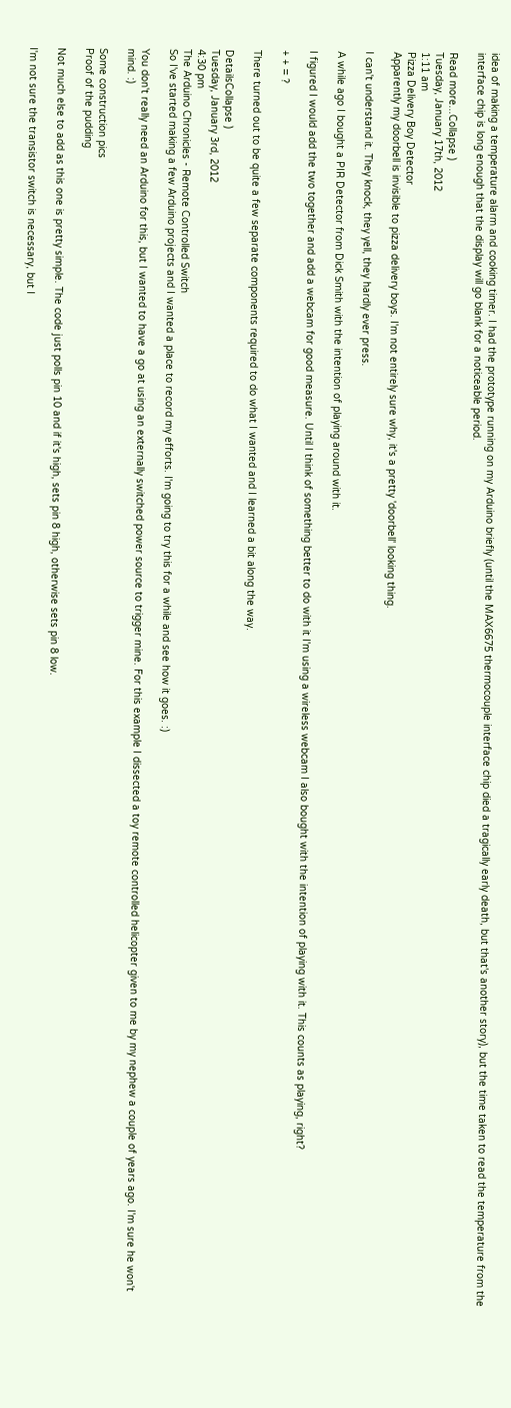idea of making a temperature alarm and cooking timer. I had the prototype running on my Arduino briefly (until the MAX6675 thermocouple interface chip died a tragically early death, but that's another story), but the time taken to read the temperature from the interface chip is long enough that the display will go blank for a noticeable period.

Read more...Collapse )
Tuesday, January 17th, 2012
1:11 am
Pizza Delivery Boy Detector
Apparently my doorbell is invisible to pizza delivery boys. I'm not entirely sure why, it's a pretty 'doorbell' looking thing.

I can't understand it. They knock, they yell, they hardly ever press.

A while ago I bought a PIR Detector from Dick Smith with the intention of playing around with it.

I figured I would add the two together and add a webcam for good measure. Until I think of something better to do with it I'm using a wireless webcam I also bought with the intention of playing with it. This counts as playing, right?

+ + = ?

There turned out to be quite a few separate components required to do what I wanted and I learned a bit along the way.

DetailsCollapse )
Tuesday, January 3rd, 2012
4:30 pm
The Arduino Chronicles - Remote Controlled Switch
So I've started making a few Arduino projects and I wanted a place to record my efforts. I'm going to try this for a while and see how it goes. :)

You don't really need an Arduino for this, but I wanted to have a go at using an externally switched power source to trigger mine. For this example I dissected a toy remote controlled helicopter given to me by my nephew a couple of years ago. I'm sure he won't mind. :)

Some construction pics
Proof of the pudding

Not much else to add as this one is pretty simple. The code just polls pin 10 and if it's high, sets pin 8 high, otherwise sets pin 8 low.

I'm not sure the transistor switch is necessary, but I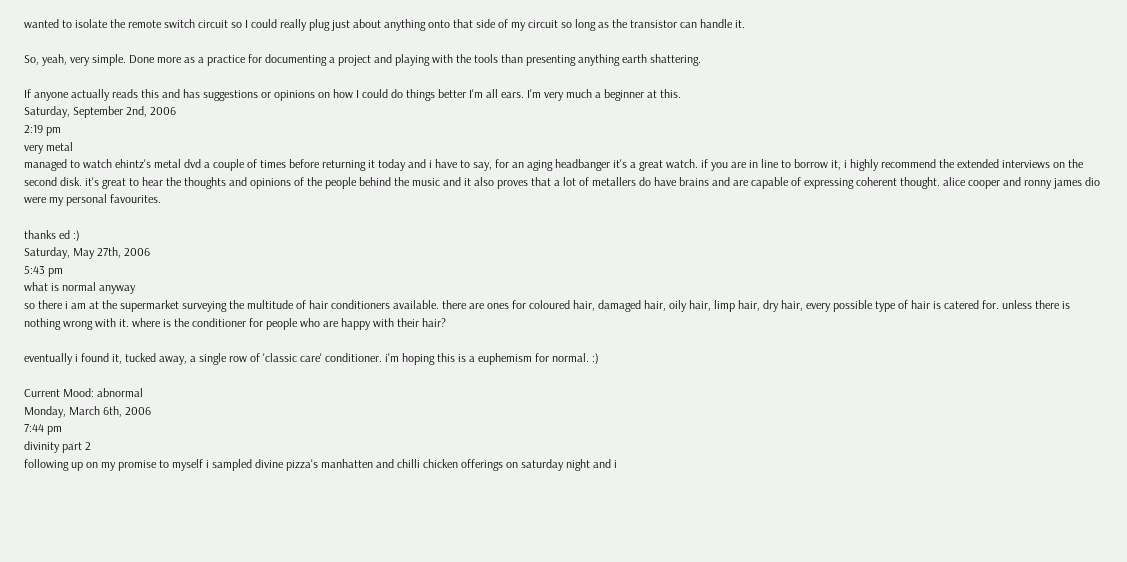wanted to isolate the remote switch circuit so I could really plug just about anything onto that side of my circuit so long as the transistor can handle it.

So, yeah, very simple. Done more as a practice for documenting a project and playing with the tools than presenting anything earth shattering.

If anyone actually reads this and has suggestions or opinions on how I could do things better I'm all ears. I'm very much a beginner at this.
Saturday, September 2nd, 2006
2:19 pm
very metal
managed to watch ehintz's metal dvd a couple of times before returning it today and i have to say, for an aging headbanger it's a great watch. if you are in line to borrow it, i highly recommend the extended interviews on the second disk. it's great to hear the thoughts and opinions of the people behind the music and it also proves that a lot of metallers do have brains and are capable of expressing coherent thought. alice cooper and ronny james dio were my personal favourites.

thanks ed :)
Saturday, May 27th, 2006
5:43 pm
what is normal anyway
so there i am at the supermarket surveying the multitude of hair conditioners available. there are ones for coloured hair, damaged hair, oily hair, limp hair, dry hair, every possible type of hair is catered for. unless there is nothing wrong with it. where is the conditioner for people who are happy with their hair?

eventually i found it, tucked away, a single row of 'classic care' conditioner. i'm hoping this is a euphemism for normal. :)

Current Mood: abnormal
Monday, March 6th, 2006
7:44 pm
divinity part 2
following up on my promise to myself i sampled divine pizza's manhatten and chilli chicken offerings on saturday night and i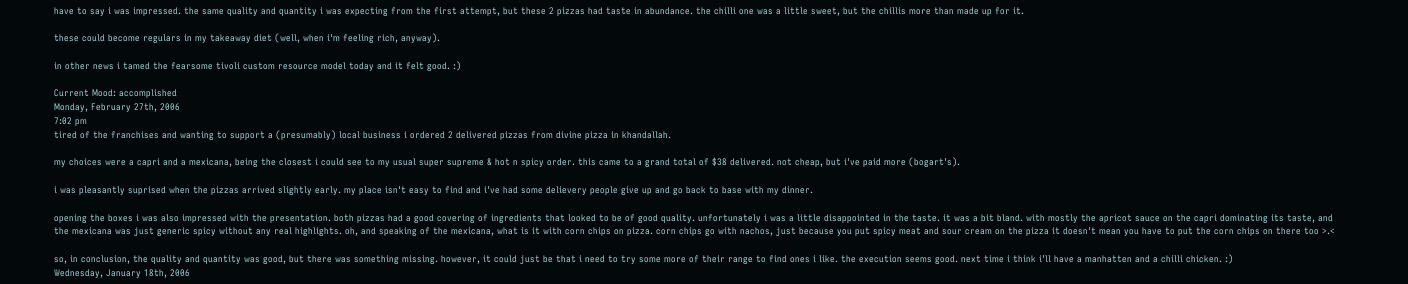have to say i was impressed. the same quality and quantity i was expecting from the first attempt, but these 2 pizzas had taste in abundance. the chilli one was a little sweet, but the chillis more than made up for it.

these could become regulars in my takeaway diet (well, when i'm feeling rich, anyway).

in other news i tamed the fearsome tivoli custom resource model today and it felt good. :)

Current Mood: accomplished
Monday, February 27th, 2006
7:02 pm
tired of the franchises and wanting to support a (presumably) local business i ordered 2 delivered pizzas from divine pizza in khandallah.

my choices were a capri and a mexicana, being the closest i could see to my usual super supreme & hot n spicy order. this came to a grand total of $38 delivered. not cheap, but i've paid more (bogart's).

i was pleasantly suprised when the pizzas arrived slightly early. my place isn't easy to find and i've had some delievery people give up and go back to base with my dinner.

opening the boxes i was also impressed with the presentation. both pizzas had a good covering of ingredients that looked to be of good quality. unfortunately i was a little disappointed in the taste. it was a bit bland. with mostly the apricot sauce on the capri dominating its taste, and the mexicana was just generic spicy without any real highlights. oh, and speaking of the mexicana, what is it with corn chips on pizza. corn chips go with nachos, just because you put spicy meat and sour cream on the pizza it doesn't mean you have to put the corn chips on there too >.<

so, in conclusion, the quality and quantity was good, but there was something missing. however, it could just be that i need to try some more of their range to find ones i like. the execution seems good. next time i think i'll have a manhatten and a chilli chicken. :)
Wednesday, January 18th, 2006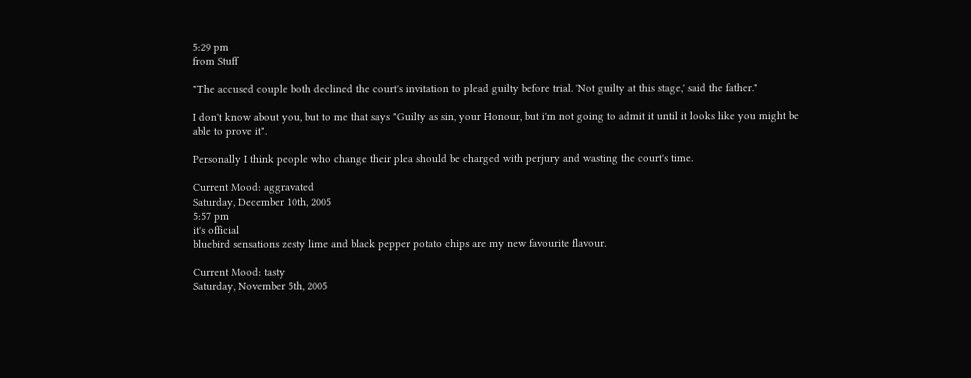5:29 pm
from Stuff

"The accused couple both declined the court's invitation to plead guilty before trial. 'Not guilty at this stage,' said the father."

I don't know about you, but to me that says "Guilty as sin, your Honour, but i'm not going to admit it until it looks like you might be able to prove it".

Personally I think people who change their plea should be charged with perjury and wasting the court's time.

Current Mood: aggravated
Saturday, December 10th, 2005
5:57 pm
it's official
bluebird sensations zesty lime and black pepper potato chips are my new favourite flavour.

Current Mood: tasty
Saturday, November 5th, 2005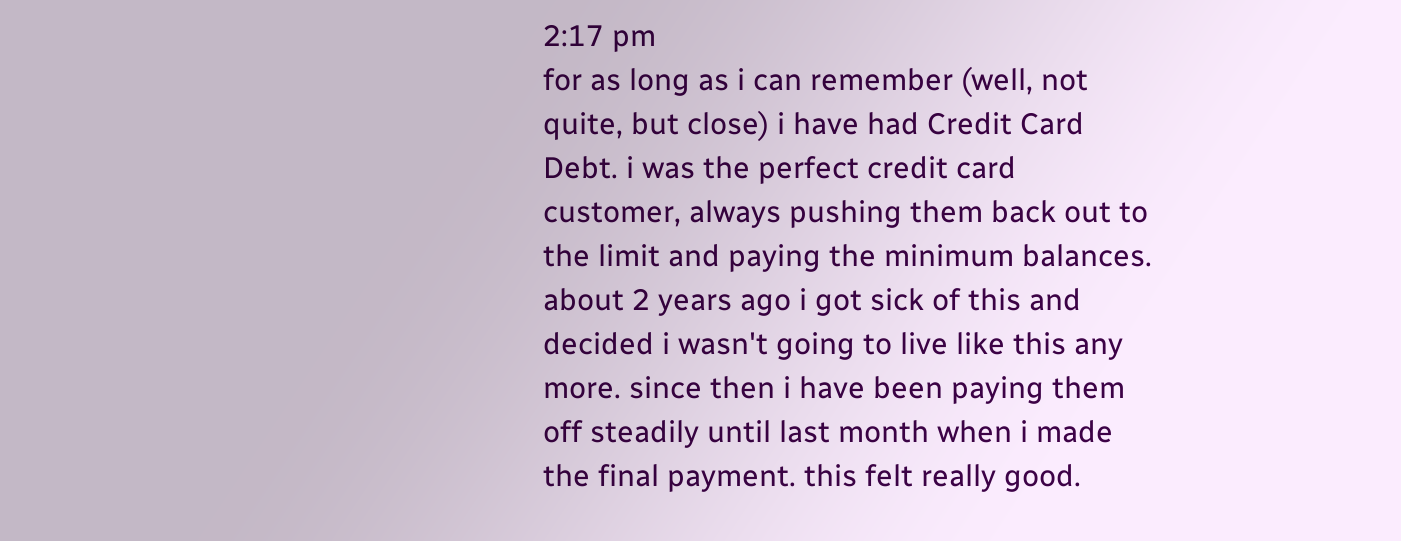2:17 pm
for as long as i can remember (well, not quite, but close) i have had Credit Card Debt. i was the perfect credit card customer, always pushing them back out to the limit and paying the minimum balances. about 2 years ago i got sick of this and decided i wasn't going to live like this any more. since then i have been paying them off steadily until last month when i made the final payment. this felt really good.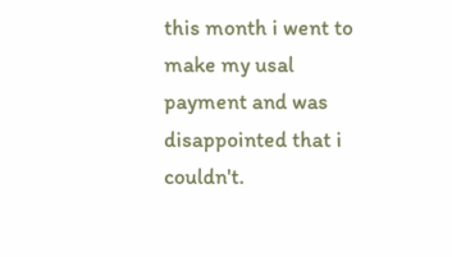this month i went to make my usal payment and was disappointed that i couldn't.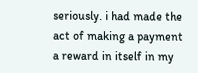seriously. i had made the act of making a payment a reward in itself in my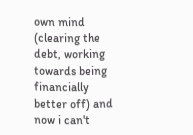own mind (clearing the debt, working towards being financially better off) and now i can't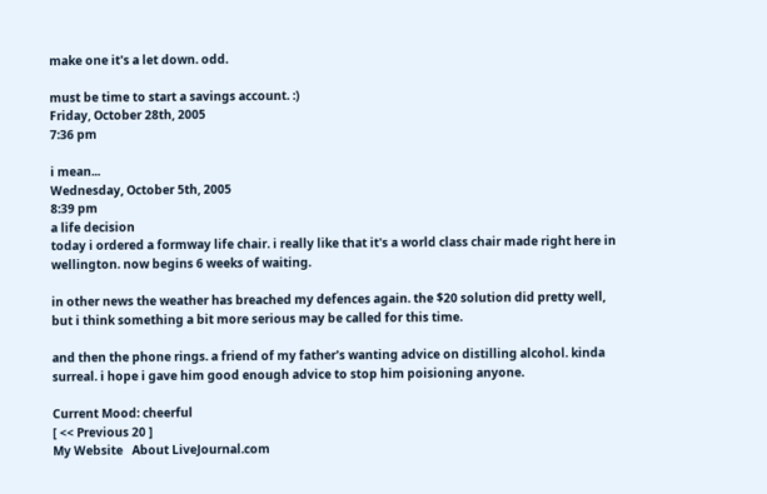make one it's a let down. odd.

must be time to start a savings account. :)
Friday, October 28th, 2005
7:36 pm

i mean...
Wednesday, October 5th, 2005
8:39 pm
a life decision
today i ordered a formway life chair. i really like that it's a world class chair made right here in wellington. now begins 6 weeks of waiting.

in other news the weather has breached my defences again. the $20 solution did pretty well, but i think something a bit more serious may be called for this time.

and then the phone rings. a friend of my father's wanting advice on distilling alcohol. kinda surreal. i hope i gave him good enough advice to stop him poisioning anyone.

Current Mood: cheerful
[ << Previous 20 ]
My Website   About LiveJournal.com